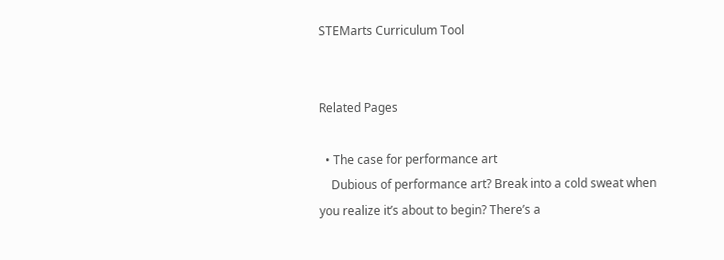STEMarts Curriculum Tool


Related Pages

  • The case for performance art
    Dubious of performance art? Break into a cold sweat when you realize it’s about to begin? There’s a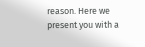reason. Here we present you with a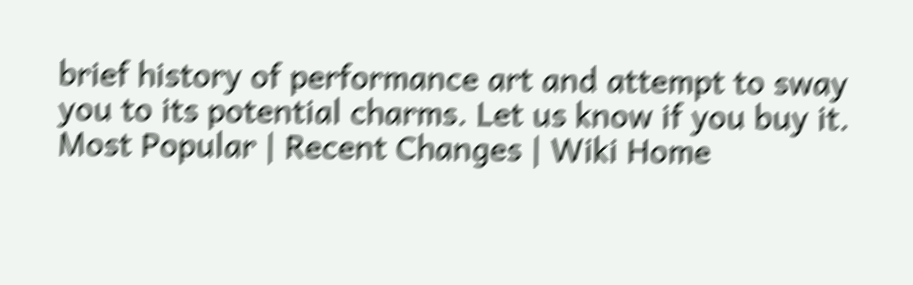brief history of performance art and attempt to sway you to its potential charms. Let us know if you buy it.
Most Popular | Recent Changes | Wiki Home